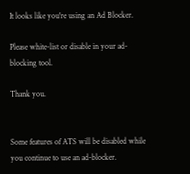It looks like you're using an Ad Blocker.

Please white-list or disable in your ad-blocking tool.

Thank you.


Some features of ATS will be disabled while you continue to use an ad-blocker.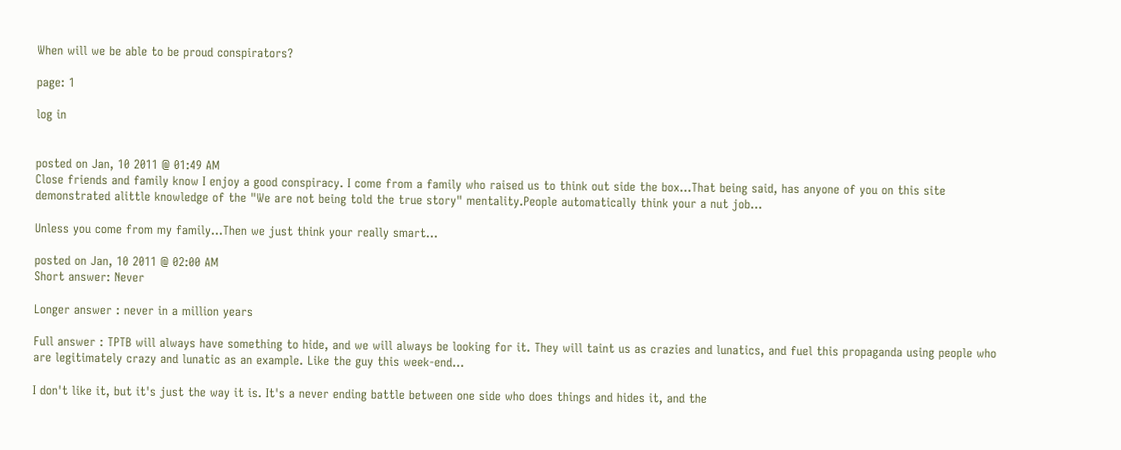When will we be able to be proud conspirators?

page: 1

log in


posted on Jan, 10 2011 @ 01:49 AM
Close friends and family know I enjoy a good conspiracy. I come from a family who raised us to think out side the box...That being said, has anyone of you on this site demonstrated alittle knowledge of the "We are not being told the true story" mentality.People automatically think your a nut job...

Unless you come from my family...Then we just think your really smart...

posted on Jan, 10 2011 @ 02:00 AM
Short answer: Never

Longer answer : never in a million years

Full answer : TPTB will always have something to hide, and we will always be looking for it. They will taint us as crazies and lunatics, and fuel this propaganda using people who are legitimately crazy and lunatic as an example. Like the guy this week-end...

I don't like it, but it's just the way it is. It's a never ending battle between one side who does things and hides it, and the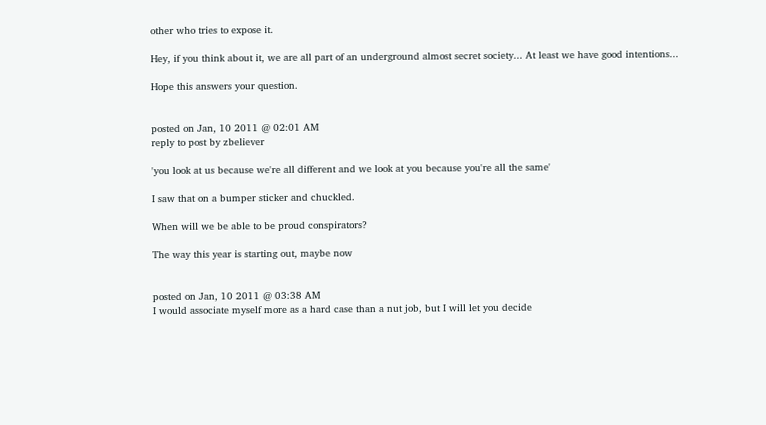other who tries to expose it.

Hey, if you think about it, we are all part of an underground almost secret society... At least we have good intentions...

Hope this answers your question.


posted on Jan, 10 2011 @ 02:01 AM
reply to post by zbeliever

'you look at us because we're all different and we look at you because you're all the same'

I saw that on a bumper sticker and chuckled.

When will we be able to be proud conspirators?

The way this year is starting out, maybe now


posted on Jan, 10 2011 @ 03:38 AM
I would associate myself more as a hard case than a nut job, but I will let you decide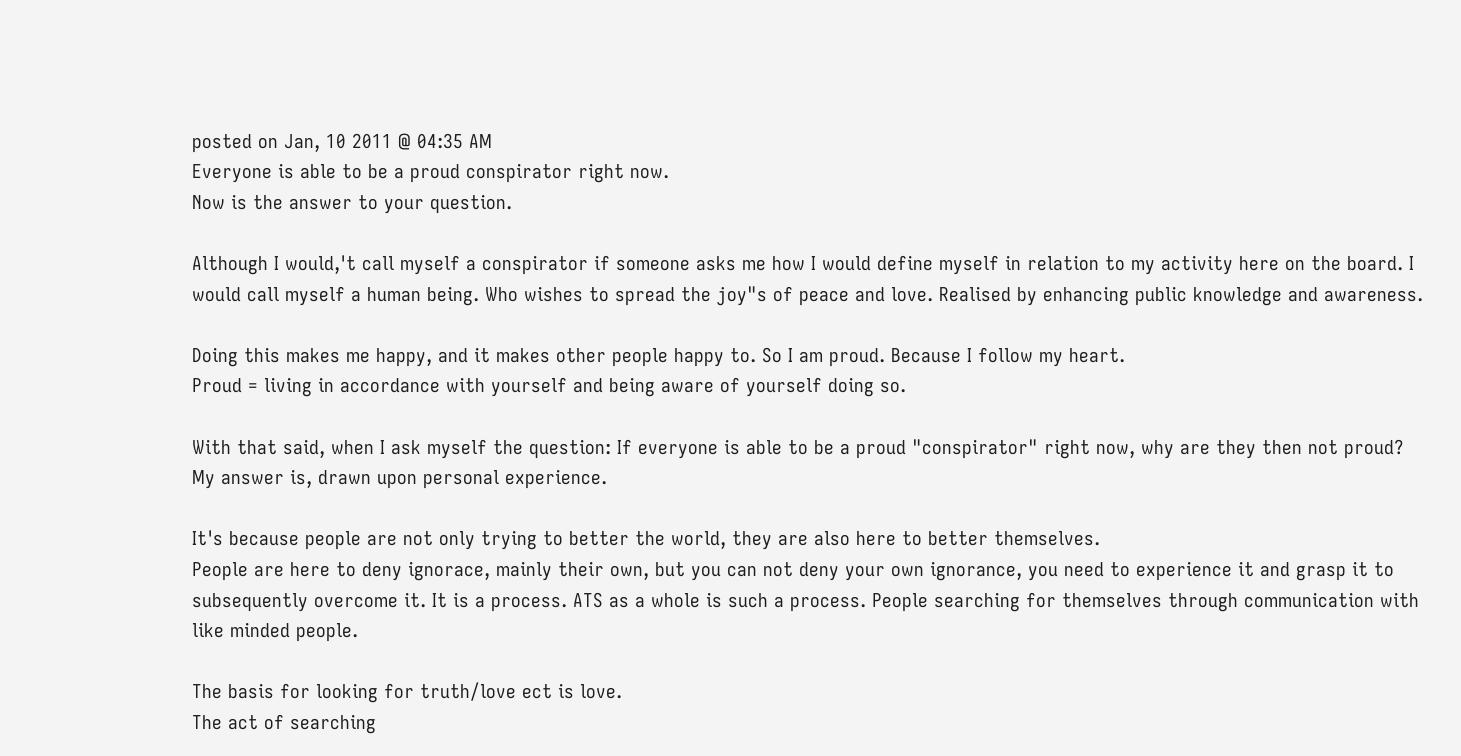posted on Jan, 10 2011 @ 04:35 AM
Everyone is able to be a proud conspirator right now.
Now is the answer to your question.

Although I would,'t call myself a conspirator if someone asks me how I would define myself in relation to my activity here on the board. I would call myself a human being. Who wishes to spread the joy"s of peace and love. Realised by enhancing public knowledge and awareness.

Doing this makes me happy, and it makes other people happy to. So I am proud. Because I follow my heart.
Proud = living in accordance with yourself and being aware of yourself doing so.

With that said, when I ask myself the question: If everyone is able to be a proud "conspirator" right now, why are they then not proud? My answer is, drawn upon personal experience.

It's because people are not only trying to better the world, they are also here to better themselves.
People are here to deny ignorace, mainly their own, but you can not deny your own ignorance, you need to experience it and grasp it to subsequently overcome it. It is a process. ATS as a whole is such a process. People searching for themselves through communication with like minded people.

The basis for looking for truth/love ect is love.
The act of searching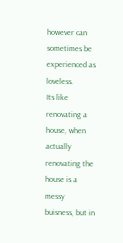however can sometimes be experienced as loveless.
Its like renovating a house, when actually renovating the house is a messy buisness, but in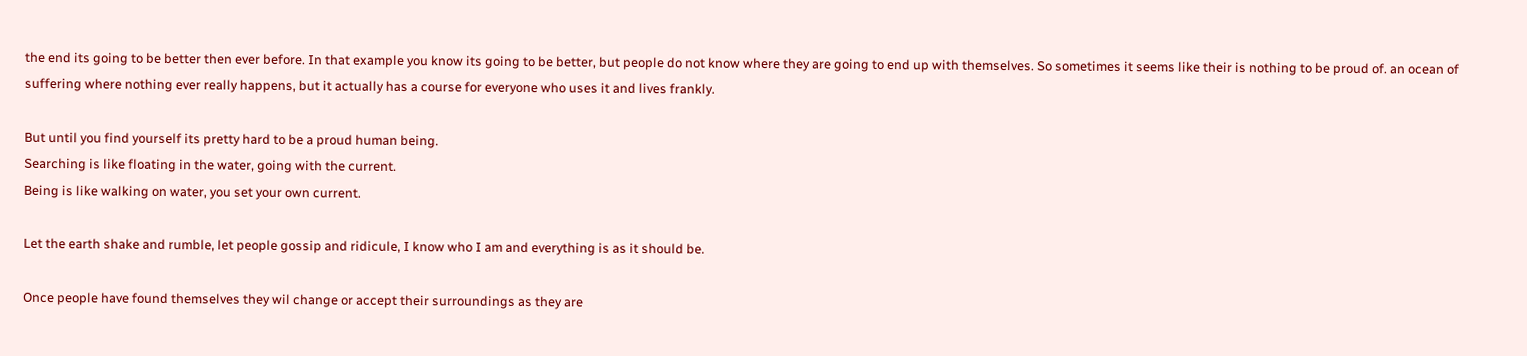the end its going to be better then ever before. In that example you know its going to be better, but people do not know where they are going to end up with themselves. So sometimes it seems like their is nothing to be proud of. an ocean of suffering where nothing ever really happens, but it actually has a course for everyone who uses it and lives frankly.

But until you find yourself its pretty hard to be a proud human being.
Searching is like floating in the water, going with the current.
Being is like walking on water, you set your own current.

Let the earth shake and rumble, let people gossip and ridicule, I know who I am and everything is as it should be.

Once people have found themselves they wil change or accept their surroundings as they are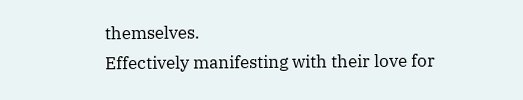themselves.
Effectively manifesting with their love for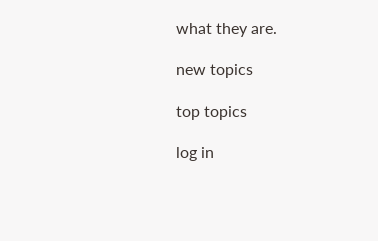what they are.

new topics

top topics

log in